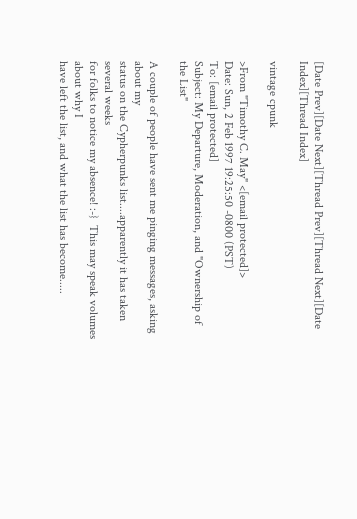[Date Prev][Date Next][Thread Prev][Thread Next][Date Index][Thread Index]

vintage cpunk

>From "Timothy C. May" <[email protected]>
Date: Sun, 2 Feb 1997 19:25:50 -0800 (PST)
To: [email protected]
Subject: My Departure, Moderation, and "Ownership of the List"

A couple of people have sent me pinging messages, asking about my
status on the Cypherpunks list....apparently it has taken several weeks
for folks to notice my absence! :-}  This may speak volumes about why I
have left the list, and what the list has become.....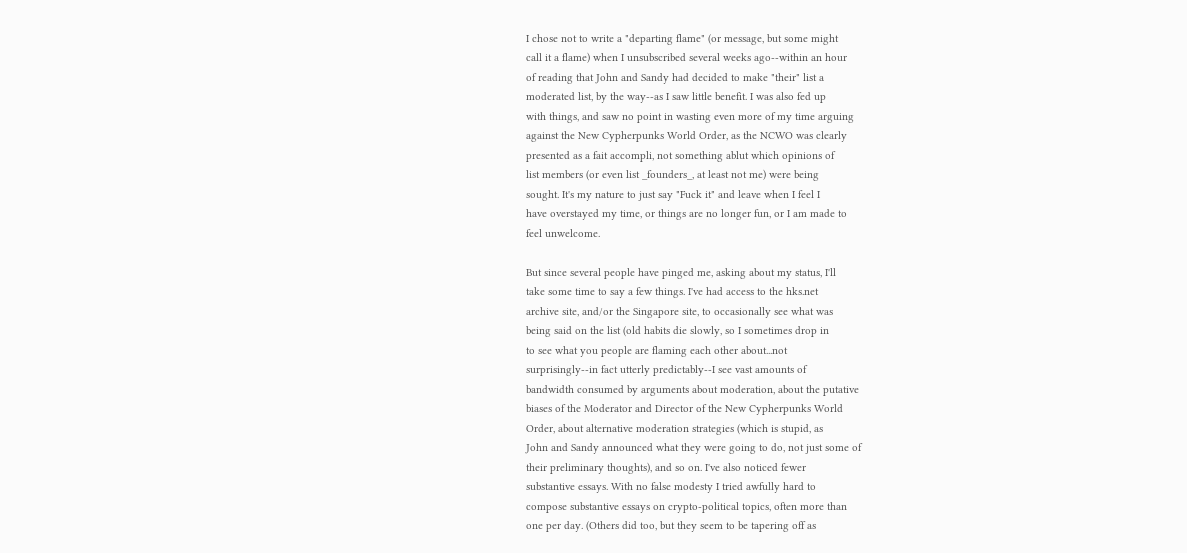I chose not to write a "departing flame" (or message, but some might
call it a flame) when I unsubscribed several weeks ago--within an hour
of reading that John and Sandy had decided to make "their" list a
moderated list, by the way--as I saw little benefit. I was also fed up
with things, and saw no point in wasting even more of my time arguing
against the New Cypherpunks World Order, as the NCWO was clearly
presented as a fait accompli, not something ablut which opinions of
list members (or even list _founders_, at least not me) were being
sought. It's my nature to just say "Fuck it" and leave when I feel I
have overstayed my time, or things are no longer fun, or I am made to
feel unwelcome.

But since several people have pinged me, asking about my status, I'll
take some time to say a few things. I've had access to the hks.net
archive site, and/or the Singapore site, to occasionally see what was
being said on the list (old habits die slowly, so I sometimes drop in
to see what you people are flaming each other about...not
surprisingly--in fact utterly predictably--I see vast amounts of
bandwidth consumed by arguments about moderation, about the putative
biases of the Moderator and Director of the New Cypherpunks World
Order, about alternative moderation strategies (which is stupid, as
John and Sandy announced what they were going to do, not just some of
their preliminary thoughts), and so on. I've also noticed fewer
substantive essays. With no false modesty I tried awfully hard to
compose substantive essays on crypto-political topics, often more than
one per day. (Others did too, but they seem to be tapering off as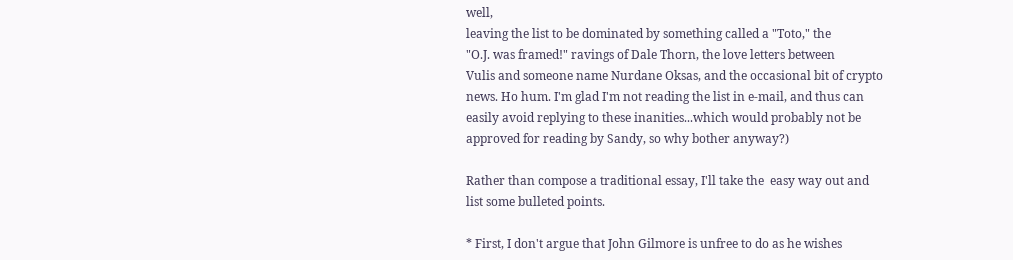well,
leaving the list to be dominated by something called a "Toto," the
"O.J. was framed!" ravings of Dale Thorn, the love letters between
Vulis and someone name Nurdane Oksas, and the occasional bit of crypto
news. Ho hum. I'm glad I'm not reading the list in e-mail, and thus can
easily avoid replying to these inanities...which would probably not be
approved for reading by Sandy, so why bother anyway?)

Rather than compose a traditional essay, I'll take the  easy way out and
list some bulleted points.

* First, I don't argue that John Gilmore is unfree to do as he wishes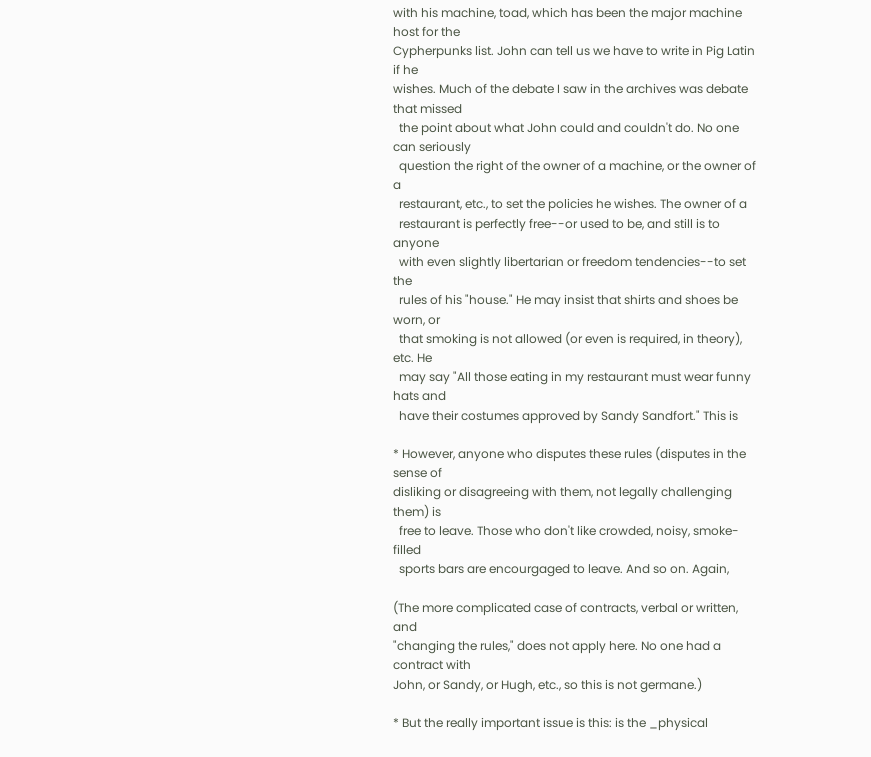with his machine, toad, which has been the major machine host for the
Cypherpunks list. John can tell us we have to write in Pig Latin if he
wishes. Much of the debate I saw in the archives was debate that missed
  the point about what John could and couldn't do. No one can seriously
  question the right of the owner of a machine, or the owner of a
  restaurant, etc., to set the policies he wishes. The owner of a
  restaurant is perfectly free--or used to be, and still is to anyone
  with even slightly libertarian or freedom tendencies--to set the
  rules of his "house." He may insist that shirts and shoes be worn, or
  that smoking is not allowed (or even is required, in theory), etc. He
  may say "All those eating in my restaurant must wear funny hats and
  have their costumes approved by Sandy Sandfort." This is

* However, anyone who disputes these rules (disputes in the sense of
disliking or disagreeing with them, not legally challenging them) is
  free to leave. Those who don't like crowded, noisy, smoke-filled
  sports bars are encourgaged to leave. And so on. Again,

(The more complicated case of contracts, verbal or written, and
"changing the rules," does not apply here. No one had a contract with
John, or Sandy, or Hugh, etc., so this is not germane.)

* But the really important issue is this: is the _physical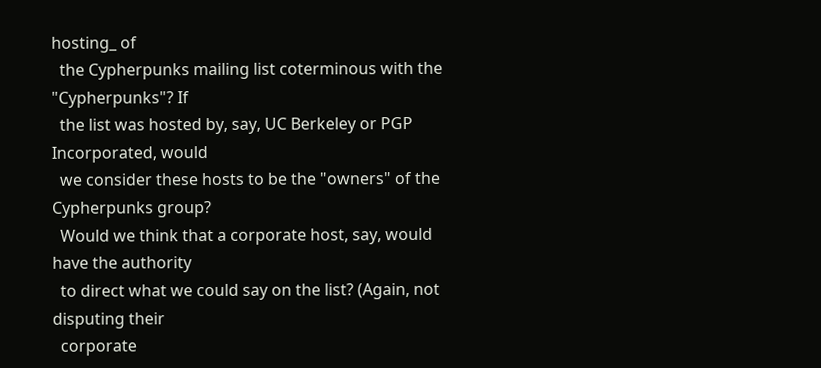hosting_ of
  the Cypherpunks mailing list coterminous with the "Cypherpunks"? If
  the list was hosted by, say, UC Berkeley or PGP Incorporated, would
  we consider these hosts to be the "owners" of the Cypherpunks group?
  Would we think that a corporate host, say, would have the authority
  to direct what we could say on the list? (Again, not disputing their
  corporate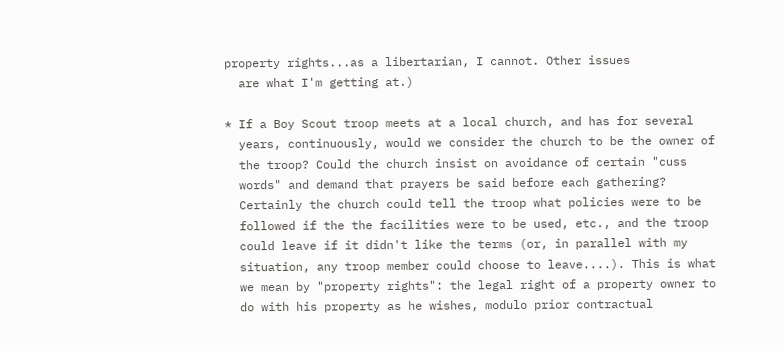property rights...as a libertarian, I cannot. Other issues
  are what I'm getting at.)

* If a Boy Scout troop meets at a local church, and has for several
  years, continuously, would we consider the church to be the owner of
  the troop? Could the church insist on avoidance of certain "cuss
  words" and demand that prayers be said before each gathering?
  Certainly the church could tell the troop what policies were to be
  followed if the the facilities were to be used, etc., and the troop
  could leave if it didn't like the terms (or, in parallel with my
  situation, any troop member could choose to leave....). This is what
  we mean by "property rights": the legal right of a property owner to
  do with his property as he wishes, modulo prior contractual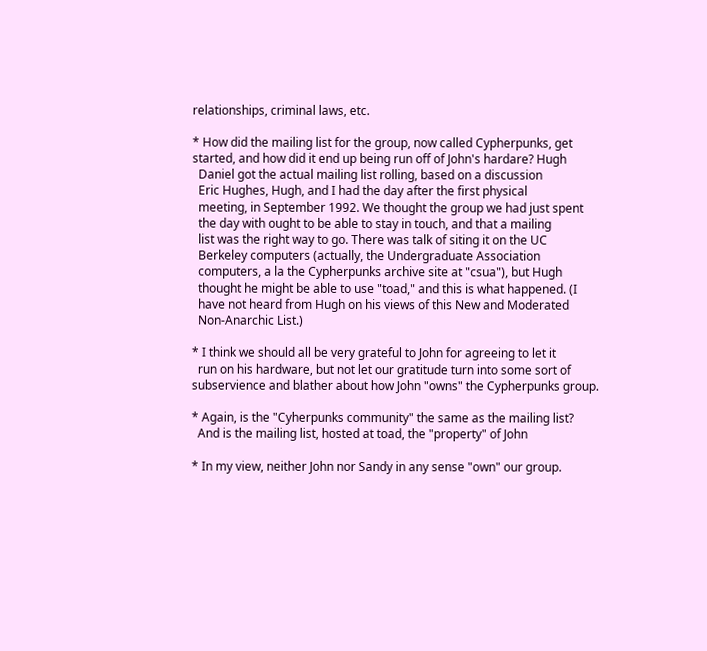relationships, criminal laws, etc.

* How did the mailing list for the group, now called Cypherpunks, get
started, and how did it end up being run off of John's hardare? Hugh
  Daniel got the actual mailing list rolling, based on a discussion
  Eric Hughes, Hugh, and I had the day after the first physical
  meeting, in September 1992. We thought the group we had just spent
  the day with ought to be able to stay in touch, and that a mailing
  list was the right way to go. There was talk of siting it on the UC
  Berkeley computers (actually, the Undergraduate Association
  computers, a la the Cypherpunks archive site at "csua"), but Hugh
  thought he might be able to use "toad," and this is what happened. (I
  have not heard from Hugh on his views of this New and Moderated
  Non-Anarchic List.)

* I think we should all be very grateful to John for agreeing to let it
  run on his hardware, but not let our gratitude turn into some sort of
subservience and blather about how John "owns" the Cypherpunks group.

* Again, is the "Cyherpunks community" the same as the mailing list?
  And is the mailing list, hosted at toad, the "property" of John

* In my view, neither John nor Sandy in any sense "own" our group.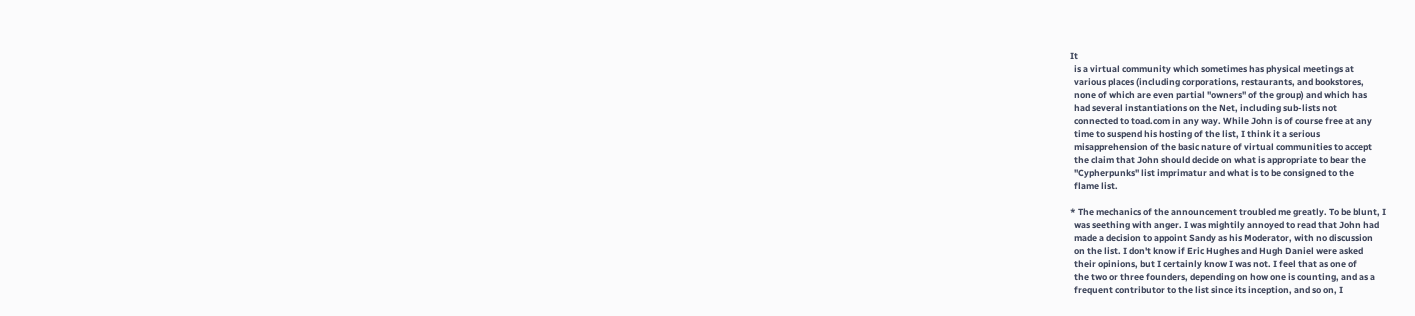It
  is a virtual community which sometimes has physical meetings at
  various places (including corporations, restaurants, and bookstores,
  none of which are even partial "owners" of the group) and which has
  had several instantiations on the Net, including sub-lists not
  connected to toad.com in any way. While John is of course free at any
  time to suspend his hosting of the list, I think it a serious
  misapprehension of the basic nature of virtual communities to accept
  the claim that John should decide on what is appropriate to bear the
  "Cypherpunks" list imprimatur and what is to be consigned to the
  flame list.

* The mechanics of the announcement troubled me greatly. To be blunt, I
  was seething with anger. I was mightily annoyed to read that John had
  made a decision to appoint Sandy as his Moderator, with no discussion
  on the list. I don't know if Eric Hughes and Hugh Daniel were asked
  their opinions, but I certainly know I was not. I feel that as one of
  the two or three founders, depending on how one is counting, and as a
  frequent contributor to the list since its inception, and so on, I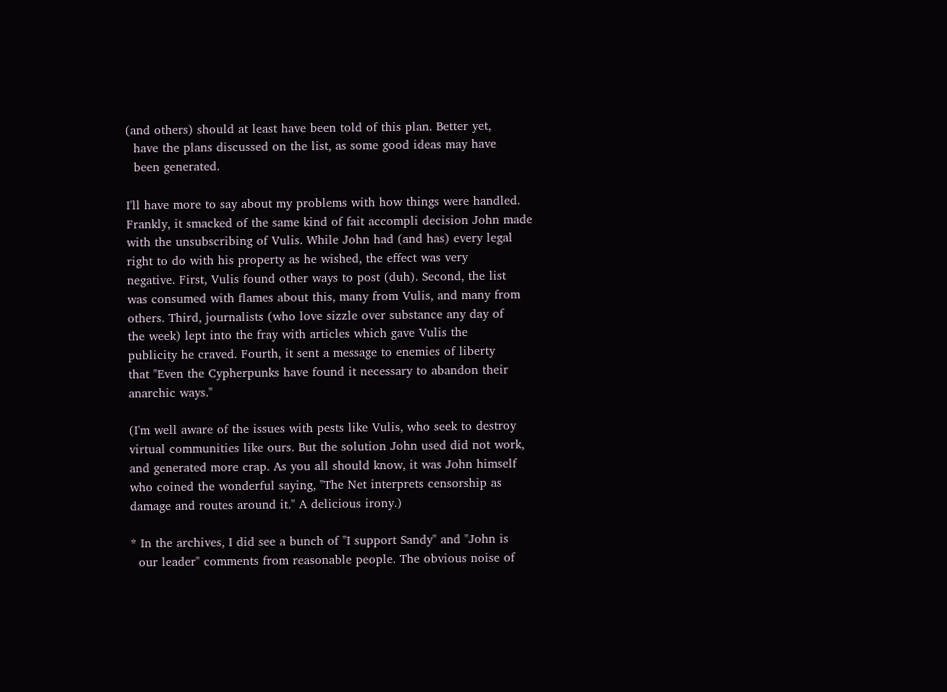(and others) should at least have been told of this plan. Better yet,
  have the plans discussed on the list, as some good ideas may have
  been generated.

I'll have more to say about my problems with how things were handled.
Frankly, it smacked of the same kind of fait accompli decision John made
with the unsubscribing of Vulis. While John had (and has) every legal
right to do with his property as he wished, the effect was very
negative. First, Vulis found other ways to post (duh). Second, the list
was consumed with flames about this, many from Vulis, and many from
others. Third, journalists (who love sizzle over substance any day of
the week) lept into the fray with articles which gave Vulis the
publicity he craved. Fourth, it sent a message to enemies of liberty
that "Even the Cypherpunks have found it necessary to abandon their
anarchic ways."

(I'm well aware of the issues with pests like Vulis, who seek to destroy
virtual communities like ours. But the solution John used did not work,
and generated more crap. As you all should know, it was John himself
who coined the wonderful saying, "The Net interprets censorship as
damage and routes around it." A delicious irony.)

* In the archives, I did see a bunch of "I support Sandy" and "John is
  our leader" comments from reasonable people. The obvious noise of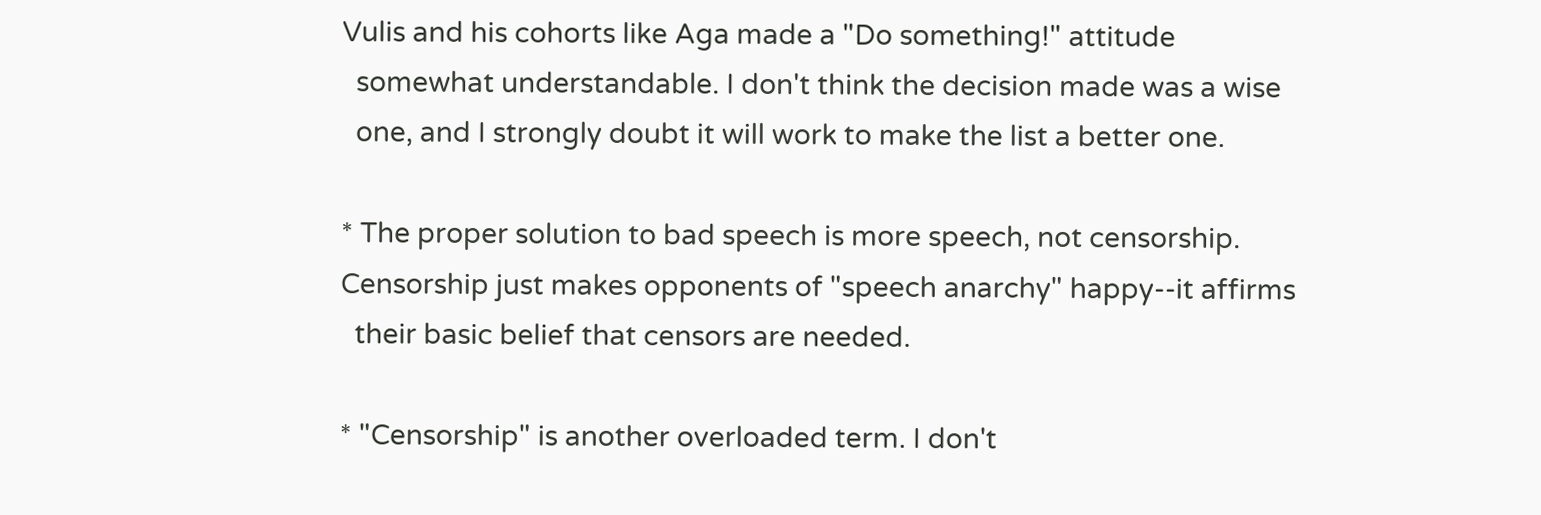Vulis and his cohorts like Aga made a "Do something!" attitude
  somewhat understandable. I don't think the decision made was a wise
  one, and I strongly doubt it will work to make the list a better one.

* The proper solution to bad speech is more speech, not censorship.
Censorship just makes opponents of "speech anarchy" happy--it affirms
  their basic belief that censors are needed.

* "Censorship" is another overloaded term. I don't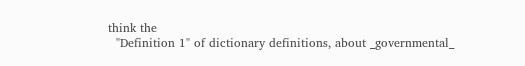think the
  "Definition 1" of dictionary definitions, about _governmental_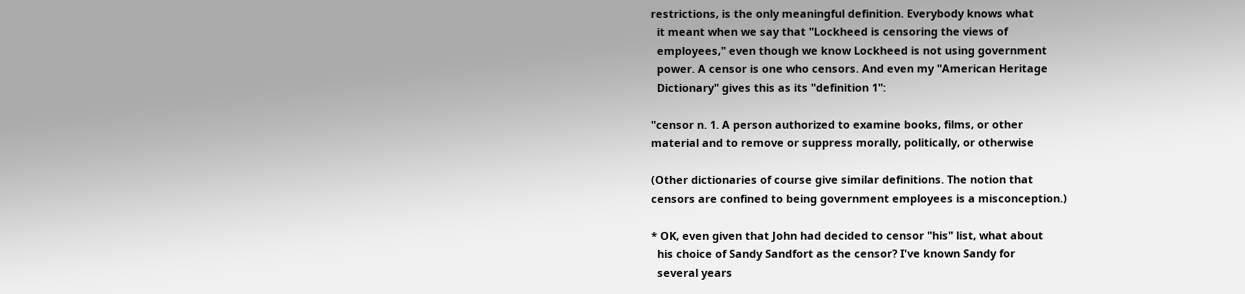restrictions, is the only meaningful definition. Everybody knows what
  it meant when we say that "Lockheed is censoring the views of
  employees," even though we know Lockheed is not using government
  power. A censor is one who censors. And even my "American Heritage
  Dictionary" gives this as its "definition 1":

"censor n. 1. A person authorized to examine books, films, or other
material and to remove or suppress morally, politically, or otherwise

(Other dictionaries of course give similar definitions. The notion that
censors are confined to being government employees is a misconception.)

* OK, even given that John had decided to censor "his" list, what about
  his choice of Sandy Sandfort as the censor? I've known Sandy for
  several years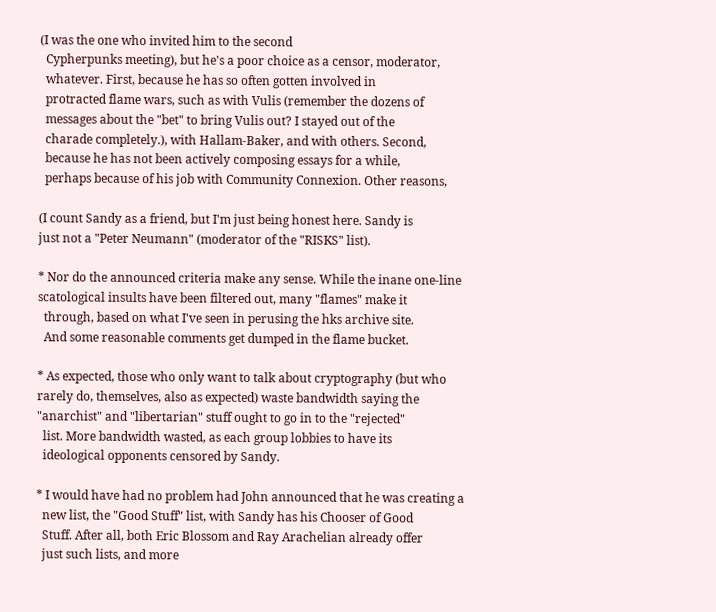(I was the one who invited him to the second
  Cypherpunks meeting), but he's a poor choice as a censor, moderator,
  whatever. First, because he has so often gotten involved in
  protracted flame wars, such as with Vulis (remember the dozens of
  messages about the "bet" to bring Vulis out? I stayed out of the
  charade completely.), with Hallam-Baker, and with others. Second,
  because he has not been actively composing essays for a while,
  perhaps because of his job with Community Connexion. Other reasons,

(I count Sandy as a friend, but I'm just being honest here. Sandy is
just not a "Peter Neumann" (moderator of the "RISKS" list).

* Nor do the announced criteria make any sense. While the inane one-line
scatological insults have been filtered out, many "flames" make it
  through, based on what I've seen in perusing the hks archive site.
  And some reasonable comments get dumped in the flame bucket.

* As expected, those who only want to talk about cryptography (but who
rarely do, themselves, also as expected) waste bandwidth saying the
"anarchist" and "libertarian" stuff ought to go in to the "rejected"
  list. More bandwidth wasted, as each group lobbies to have its
  ideological opponents censored by Sandy.

* I would have had no problem had John announced that he was creating a
  new list, the "Good Stuff" list, with Sandy has his Chooser of Good
  Stuff. After all, both Eric Blossom and Ray Arachelian already offer
  just such lists, and more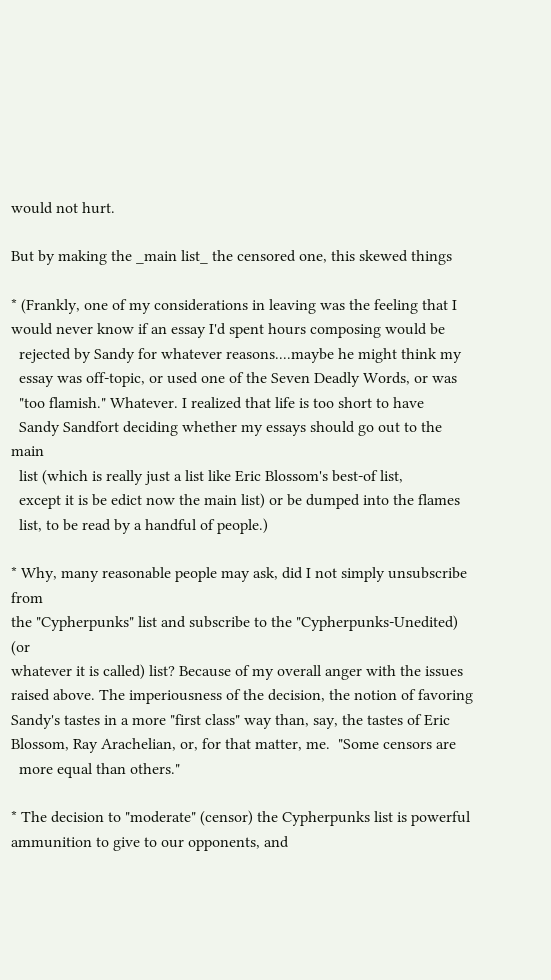would not hurt.

But by making the _main list_ the censored one, this skewed things

* (Frankly, one of my considerations in leaving was the feeling that I
would never know if an essay I'd spent hours composing would be
  rejected by Sandy for whatever reasons....maybe he might think my
  essay was off-topic, or used one of the Seven Deadly Words, or was
  "too flamish." Whatever. I realized that life is too short to have
  Sandy Sandfort deciding whether my essays should go out to the main
  list (which is really just a list like Eric Blossom's best-of list,
  except it is be edict now the main list) or be dumped into the flames
  list, to be read by a handful of people.)

* Why, many reasonable people may ask, did I not simply unsubscribe from
the "Cypherpunks" list and subscribe to the "Cypherpunks-Unedited) (or
whatever it is called) list? Because of my overall anger with the issues
raised above. The imperiousness of the decision, the notion of favoring
Sandy's tastes in a more "first class" way than, say, the tastes of Eric
Blossom, Ray Arachelian, or, for that matter, me.  "Some censors are
  more equal than others."

* The decision to "moderate" (censor) the Cypherpunks list is powerful
ammunition to give to our opponents, and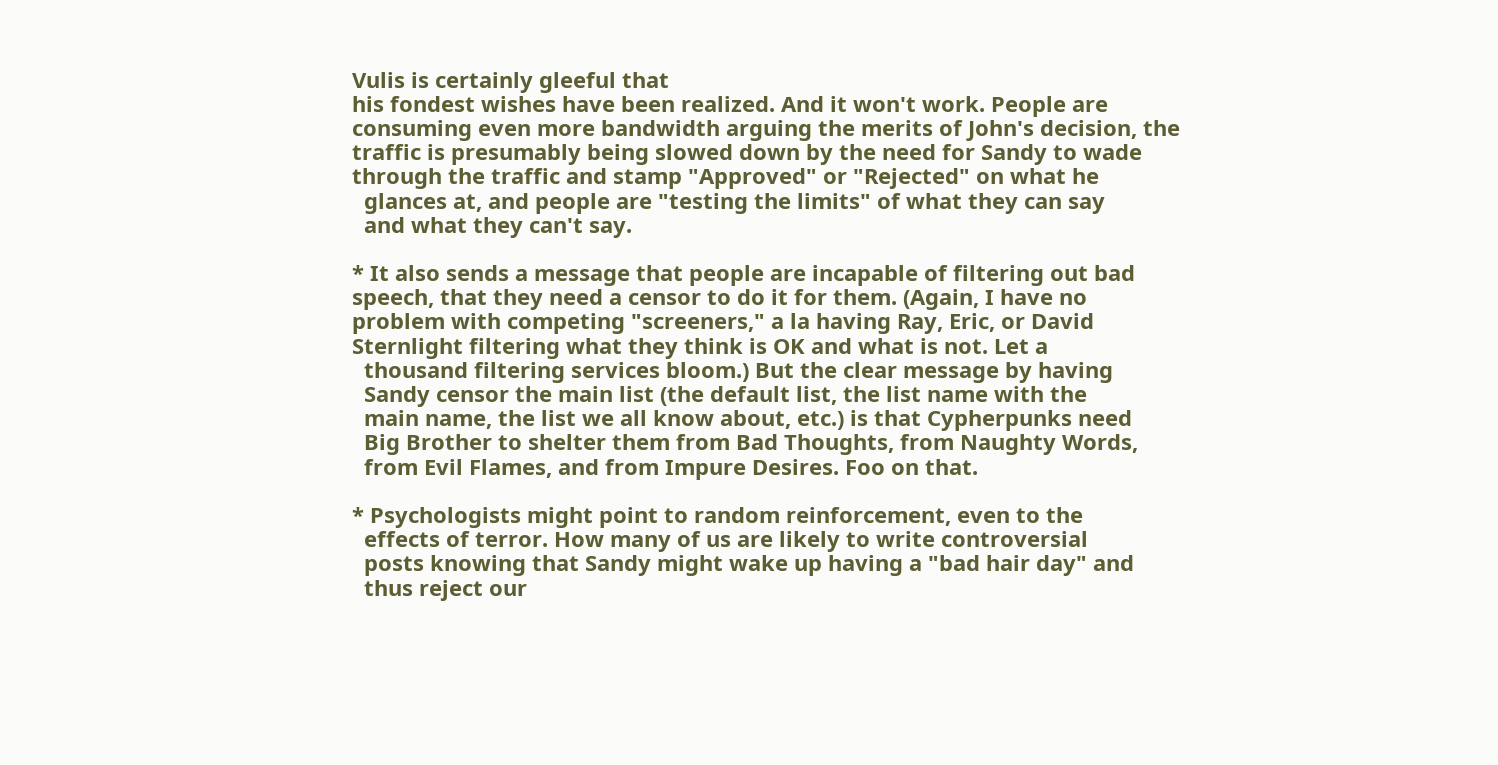Vulis is certainly gleeful that
his fondest wishes have been realized. And it won't work. People are
consuming even more bandwidth arguing the merits of John's decision, the
traffic is presumably being slowed down by the need for Sandy to wade
through the traffic and stamp "Approved" or "Rejected" on what he
  glances at, and people are "testing the limits" of what they can say
  and what they can't say.

* It also sends a message that people are incapable of filtering out bad
speech, that they need a censor to do it for them. (Again, I have no
problem with competing "screeners," a la having Ray, Eric, or David
Sternlight filtering what they think is OK and what is not. Let a
  thousand filtering services bloom.) But the clear message by having
  Sandy censor the main list (the default list, the list name with the
  main name, the list we all know about, etc.) is that Cypherpunks need
  Big Brother to shelter them from Bad Thoughts, from Naughty Words,
  from Evil Flames, and from Impure Desires. Foo on that.

* Psychologists might point to random reinforcement, even to the
  effects of terror. How many of us are likely to write controversial
  posts knowing that Sandy might wake up having a "bad hair day" and
  thus reject our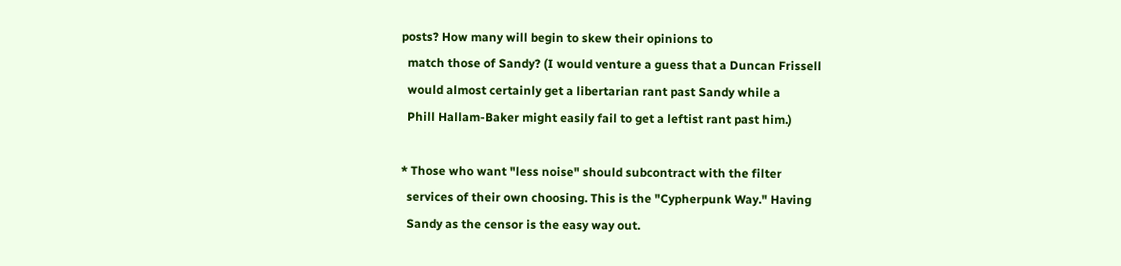posts? How many will begin to skew their opinions to
  match those of Sandy? (I would venture a guess that a Duncan Frissell
  would almost certainly get a libertarian rant past Sandy while a
  Phill Hallam-Baker might easily fail to get a leftist rant past him.)

* Those who want "less noise" should subcontract with the filter
  services of their own choosing. This is the "Cypherpunk Way." Having
  Sandy as the censor is the easy way out.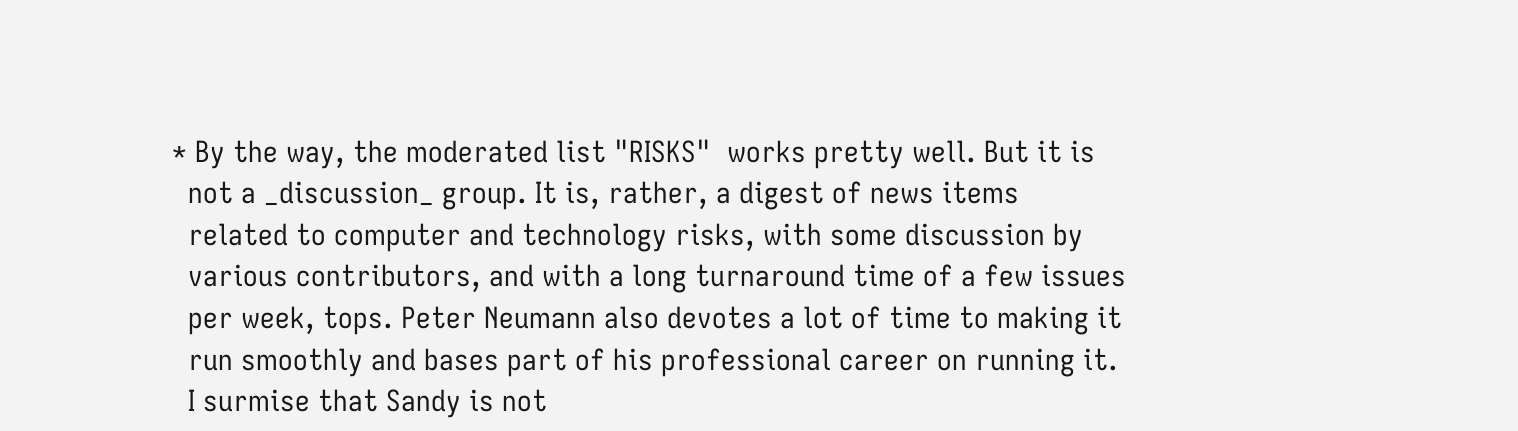* By the way, the moderated list "RISKS"  works pretty well. But it is
  not a _discussion_ group. It is, rather, a digest of news items
  related to computer and technology risks, with some discussion by
  various contributors, and with a long turnaround time of a few issues
  per week, tops. Peter Neumann also devotes a lot of time to making it
  run smoothly and bases part of his professional career on running it.
  I surmise that Sandy is not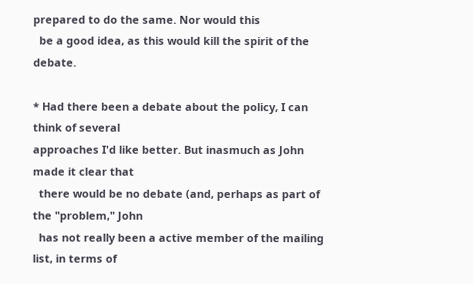prepared to do the same. Nor would this
  be a good idea, as this would kill the spirit of the debate.

* Had there been a debate about the policy, I can think of several
approaches I'd like better. But inasmuch as John made it clear that
  there would be no debate (and, perhaps as part of the "problem," John
  has not really been a active member of the mailing list, in terms of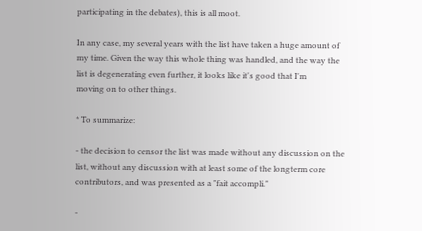participating in the debates), this is all moot.

In any case, my several years with the list have taken a huge amount of
my time. Given the way this whole thing was handled, and the way the
list is degenerating even further, it looks like it's good that I'm
moving on to other things.

* To summarize:

- the decision to censor the list was made without any discussion on the
list, without any discussion with at least some of the longterm core
contributors, and was presented as a "fait accompli."

-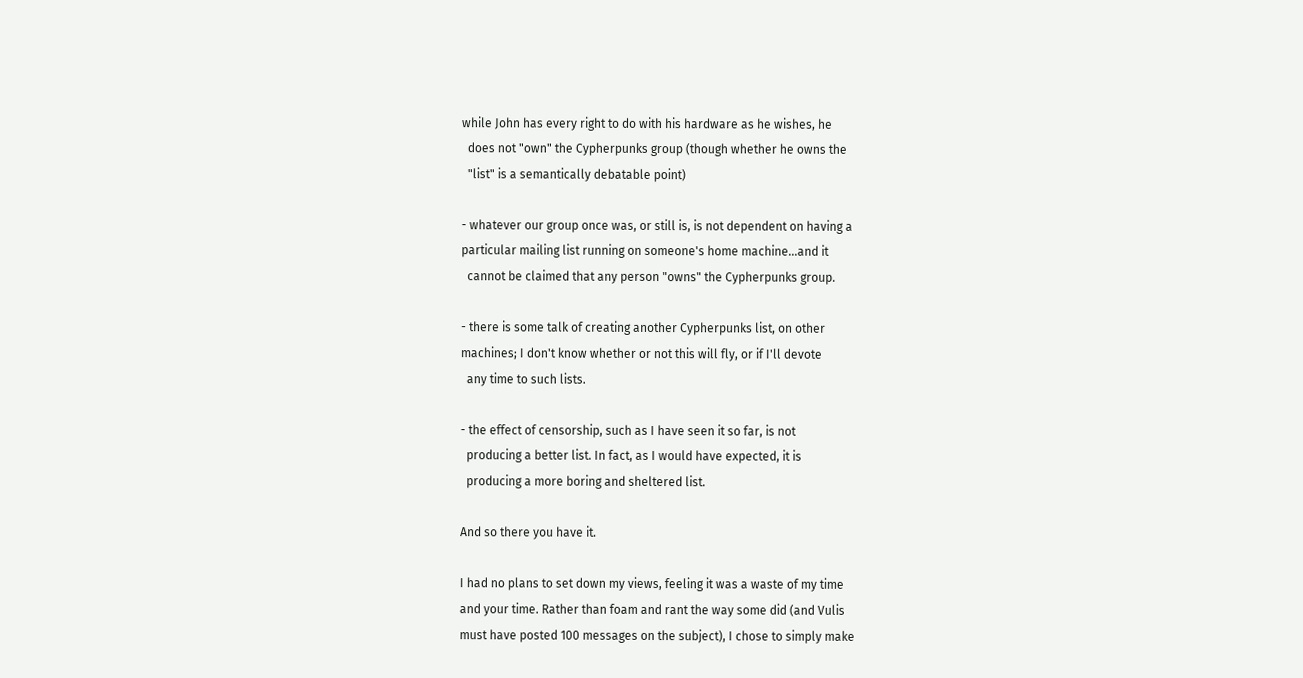while John has every right to do with his hardware as he wishes, he
  does not "own" the Cypherpunks group (though whether he owns the
  "list" is a semantically debatable point)

- whatever our group once was, or still is, is not dependent on having a
particular mailing list running on someone's home machine...and it
  cannot be claimed that any person "owns" the Cypherpunks group.

- there is some talk of creating another Cypherpunks list, on other
machines; I don't know whether or not this will fly, or if I'll devote
  any time to such lists.

- the effect of censorship, such as I have seen it so far, is not
  producing a better list. In fact, as I would have expected, it is
  producing a more boring and sheltered list.

And so there you have it.

I had no plans to set down my views, feeling it was a waste of my time
and your time. Rather than foam and rant the way some did (and Vulis
must have posted 100 messages on the subject), I chose to simply make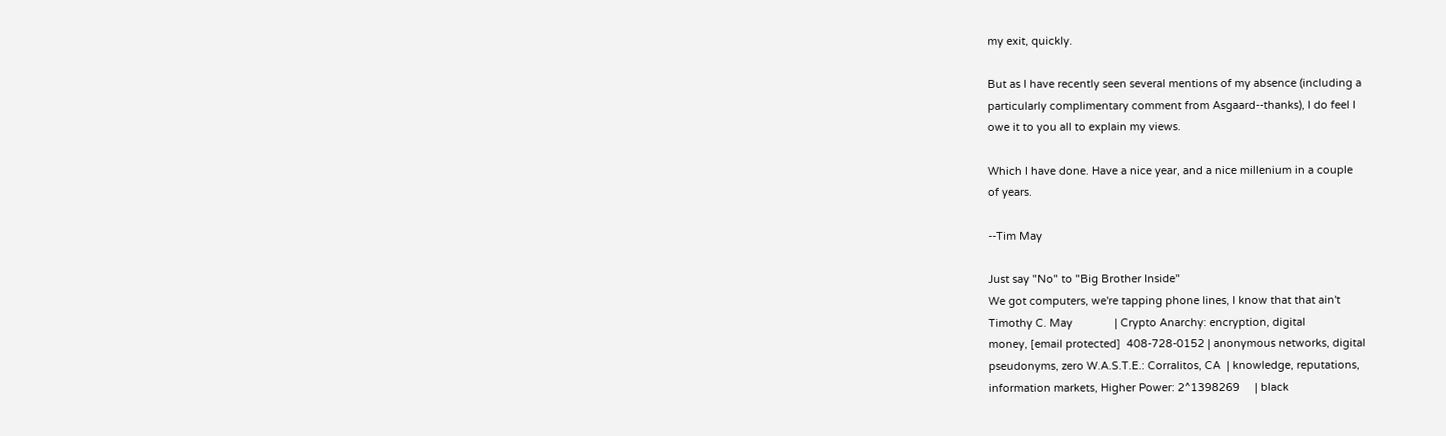my exit, quickly.

But as I have recently seen several mentions of my absence (including a
particularly complimentary comment from Asgaard--thanks), I do feel I
owe it to you all to explain my views.

Which I have done. Have a nice year, and a nice millenium in a couple
of years.

--Tim May

Just say "No" to "Big Brother Inside"
We got computers, we're tapping phone lines, I know that that ain't
Timothy C. May              | Crypto Anarchy: encryption, digital
money, [email protected]  408-728-0152 | anonymous networks, digital
pseudonyms, zero W.A.S.T.E.: Corralitos, CA  | knowledge, reputations,
information markets, Higher Power: 2^1398269     | black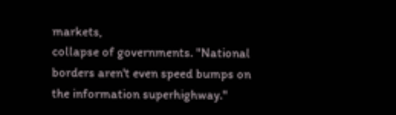markets,
collapse of governments. "National borders aren't even speed bumps on
the information superhighway."